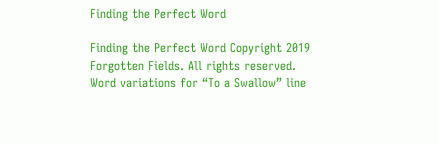Finding the Perfect Word

Finding the Perfect Word Copyright 2019 Forgotten Fields. All rights reserved.
Word variations for “To a Swallow” line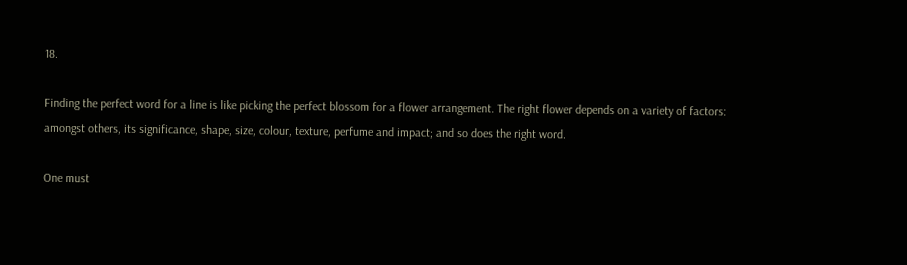18.

Finding the perfect word for a line is like picking the perfect blossom for a flower arrangement. The right flower depends on a variety of factors: amongst others, its significance, shape, size, colour, texture, perfume and impact; and so does the right word.

One must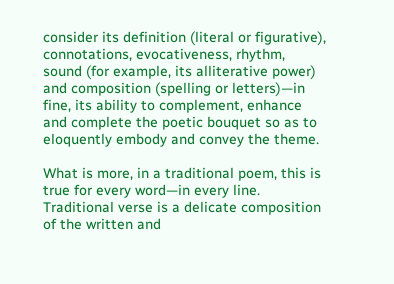consider its definition (literal or figurative), connotations, evocativeness, rhythm, sound (for example, its alliterative power) and composition (spelling or letters)—in fine, its ability to complement, enhance and complete the poetic bouquet so as to eloquently embody and convey the theme.

What is more, in a traditional poem, this is true for every word—in every line. Traditional verse is a delicate composition of the written and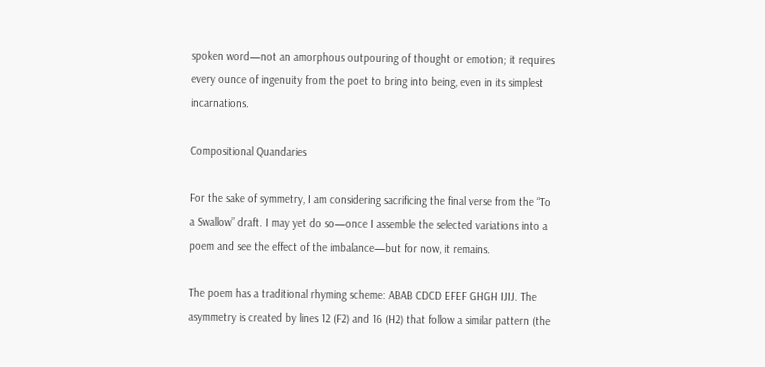spoken word—not an amorphous outpouring of thought or emotion; it requires every ounce of ingenuity from the poet to bring into being, even in its simplest incarnations.

Compositional Quandaries

For the sake of symmetry, I am considering sacrificing the final verse from the “To a Swallow” draft. I may yet do so—once I assemble the selected variations into a poem and see the effect of the imbalance—but for now, it remains.

The poem has a traditional rhyming scheme: ABAB CDCD EFEF GHGH IJIJ. The asymmetry is created by lines 12 (F2) and 16 (H2) that follow a similar pattern (the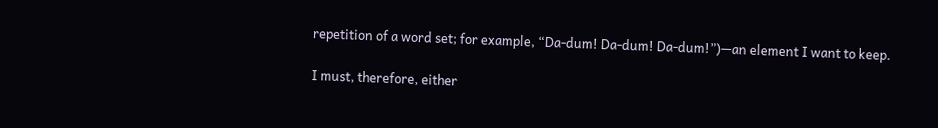repetition of a word set; for example, “Da-dum! Da-dum! Da-dum!”)—an element I want to keep.

I must, therefore, either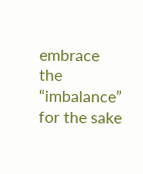embrace the “imbalance” for the sake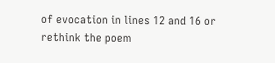of evocation in lines 12 and 16 or rethink the poem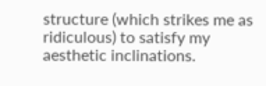structure (which strikes me as ridiculous) to satisfy my aesthetic inclinations.